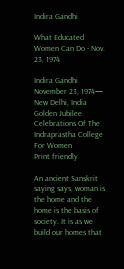Indira Gandhi

What Educated Women Can Do - Nov. 23, 1974

Indira Gandhi
November 23, 1974— New Delhi, India
Golden Jubilee Celebrations Of The Indraprastha College For Women
Print friendly

An ancient Sanskrit saying says, woman is the home and the home is the basis of society. It is as we build our homes that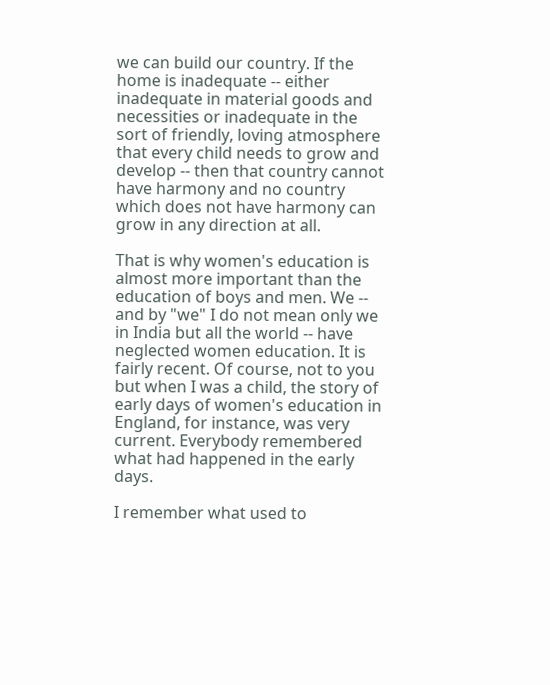we can build our country. If the home is inadequate -- either inadequate in material goods and necessities or inadequate in the sort of friendly, loving atmosphere that every child needs to grow and develop -- then that country cannot have harmony and no country which does not have harmony can grow in any direction at all.

That is why women's education is almost more important than the education of boys and men. We -- and by "we" I do not mean only we in India but all the world -- have neglected women education. It is fairly recent. Of course, not to you but when I was a child, the story of early days of women's education in England, for instance, was very current. Everybody remembered what had happened in the early days.

I remember what used to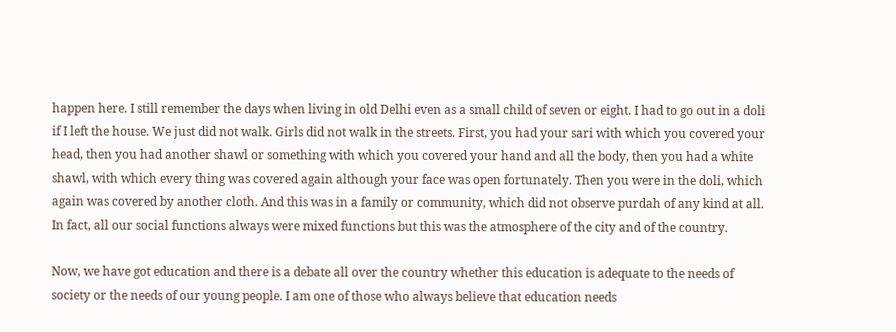happen here. I still remember the days when living in old Delhi even as a small child of seven or eight. I had to go out in a doli if I left the house. We just did not walk. Girls did not walk in the streets. First, you had your sari with which you covered your head, then you had another shawl or something with which you covered your hand and all the body, then you had a white shawl, with which every thing was covered again although your face was open fortunately. Then you were in the doli, which again was covered by another cloth. And this was in a family or community, which did not observe purdah of any kind at all. In fact, all our social functions always were mixed functions but this was the atmosphere of the city and of the country.

Now, we have got education and there is a debate all over the country whether this education is adequate to the needs of society or the needs of our young people. I am one of those who always believe that education needs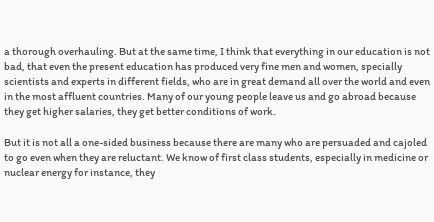a thorough overhauling. But at the same time, I think that everything in our education is not bad, that even the present education has produced very fine men and women, specially scientists and experts in different fields, who are in great demand all over the world and even in the most affluent countries. Many of our young people leave us and go abroad because they get higher salaries, they get better conditions of work.

But it is not all a one-sided business because there are many who are persuaded and cajoled to go even when they are reluctant. We know of first class students, especially in medicine or nuclear energy for instance, they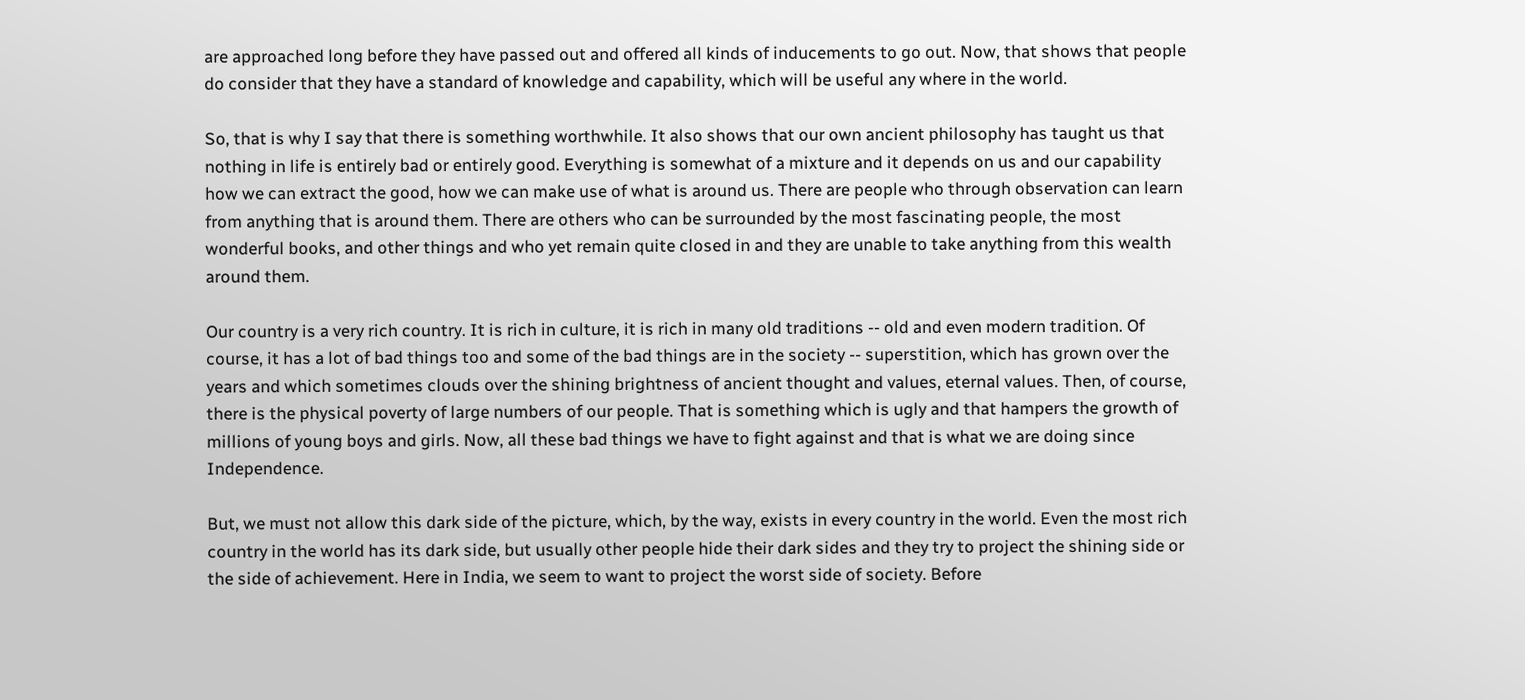are approached long before they have passed out and offered all kinds of inducements to go out. Now, that shows that people do consider that they have a standard of knowledge and capability, which will be useful any where in the world.

So, that is why I say that there is something worthwhile. It also shows that our own ancient philosophy has taught us that nothing in life is entirely bad or entirely good. Everything is somewhat of a mixture and it depends on us and our capability how we can extract the good, how we can make use of what is around us. There are people who through observation can learn from anything that is around them. There are others who can be surrounded by the most fascinating people, the most wonderful books, and other things and who yet remain quite closed in and they are unable to take anything from this wealth around them.

Our country is a very rich country. It is rich in culture, it is rich in many old traditions -- old and even modern tradition. Of course, it has a lot of bad things too and some of the bad things are in the society -- superstition, which has grown over the years and which sometimes clouds over the shining brightness of ancient thought and values, eternal values. Then, of course, there is the physical poverty of large numbers of our people. That is something which is ugly and that hampers the growth of millions of young boys and girls. Now, all these bad things we have to fight against and that is what we are doing since Independence.

But, we must not allow this dark side of the picture, which, by the way, exists in every country in the world. Even the most rich country in the world has its dark side, but usually other people hide their dark sides and they try to project the shining side or the side of achievement. Here in India, we seem to want to project the worst side of society. Before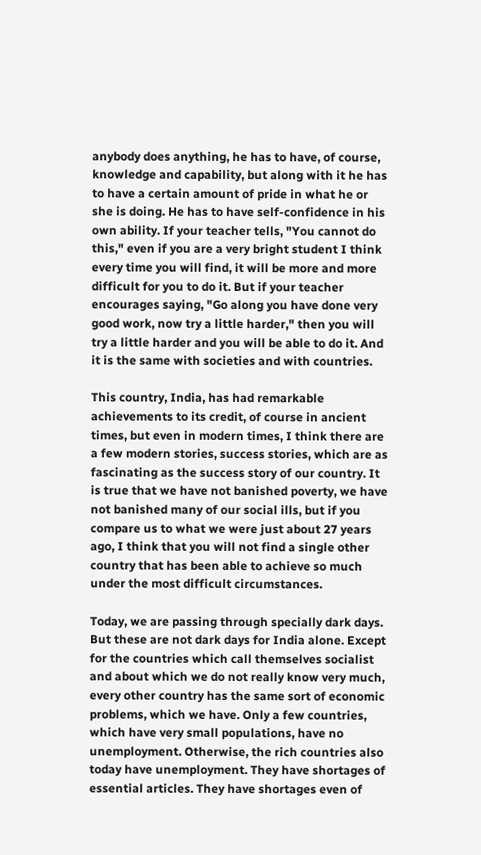anybody does anything, he has to have, of course, knowledge and capability, but along with it he has to have a certain amount of pride in what he or she is doing. He has to have self-confidence in his own ability. If your teacher tells, "You cannot do this," even if you are a very bright student I think every time you will find, it will be more and more difficult for you to do it. But if your teacher encourages saying, "Go along you have done very good work, now try a little harder," then you will try a little harder and you will be able to do it. And it is the same with societies and with countries.

This country, India, has had remarkable achievements to its credit, of course in ancient times, but even in modern times, I think there are a few modern stories, success stories, which are as fascinating as the success story of our country. It is true that we have not banished poverty, we have not banished many of our social ills, but if you compare us to what we were just about 27 years ago, I think that you will not find a single other country that has been able to achieve so much under the most difficult circumstances.

Today, we are passing through specially dark days. But these are not dark days for India alone. Except for the countries which call themselves socialist and about which we do not really know very much, every other country has the same sort of economic problems, which we have. Only a few countries, which have very small populations, have no unemployment. Otherwise, the rich countries also today have unemployment. They have shortages of essential articles. They have shortages even of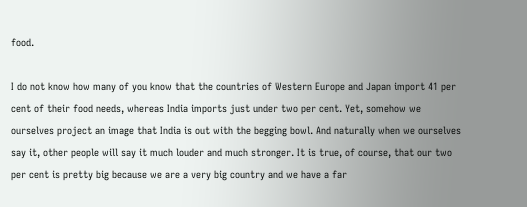food.

I do not know how many of you know that the countries of Western Europe and Japan import 41 per cent of their food needs, whereas India imports just under two per cent. Yet, somehow we ourselves project an image that India is out with the begging bowl. And naturally when we ourselves say it, other people will say it much louder and much stronger. It is true, of course, that our two per cent is pretty big because we are a very big country and we have a far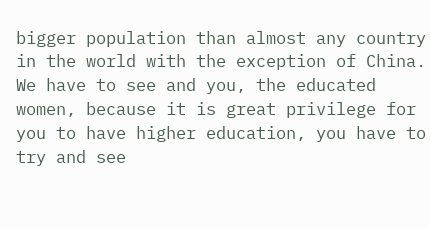bigger population than almost any country in the world with the exception of China. We have to see and you, the educated women, because it is great privilege for you to have higher education, you have to try and see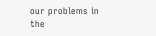our problems in the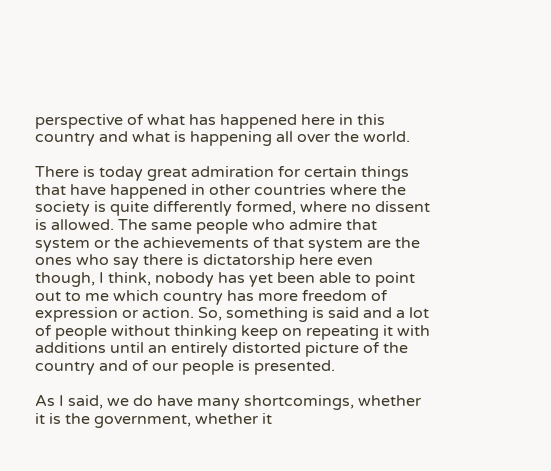perspective of what has happened here in this country and what is happening all over the world.

There is today great admiration for certain things that have happened in other countries where the society is quite differently formed, where no dissent is allowed. The same people who admire that system or the achievements of that system are the ones who say there is dictatorship here even though, I think, nobody has yet been able to point out to me which country has more freedom of expression or action. So, something is said and a lot of people without thinking keep on repeating it with additions until an entirely distorted picture of the country and of our people is presented.

As I said, we do have many shortcomings, whether it is the government, whether it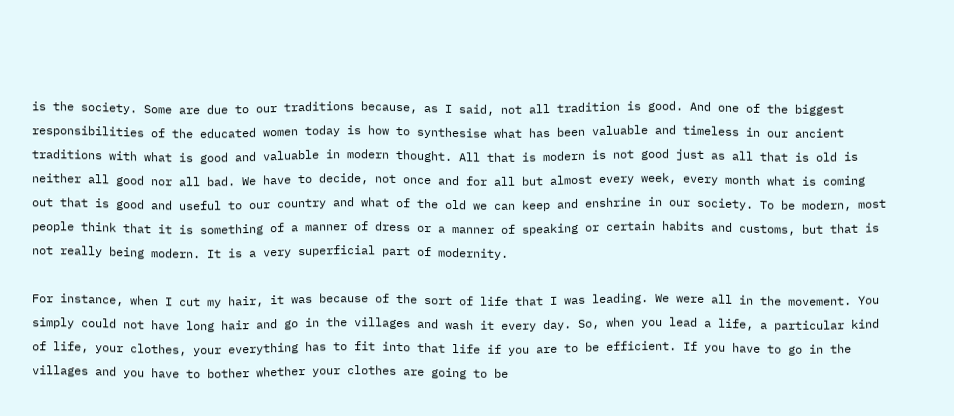is the society. Some are due to our traditions because, as I said, not all tradition is good. And one of the biggest responsibilities of the educated women today is how to synthesise what has been valuable and timeless in our ancient traditions with what is good and valuable in modern thought. All that is modern is not good just as all that is old is neither all good nor all bad. We have to decide, not once and for all but almost every week, every month what is coming out that is good and useful to our country and what of the old we can keep and enshrine in our society. To be modern, most people think that it is something of a manner of dress or a manner of speaking or certain habits and customs, but that is not really being modern. It is a very superficial part of modernity.

For instance, when I cut my hair, it was because of the sort of life that I was leading. We were all in the movement. You simply could not have long hair and go in the villages and wash it every day. So, when you lead a life, a particular kind of life, your clothes, your everything has to fit into that life if you are to be efficient. If you have to go in the villages and you have to bother whether your clothes are going to be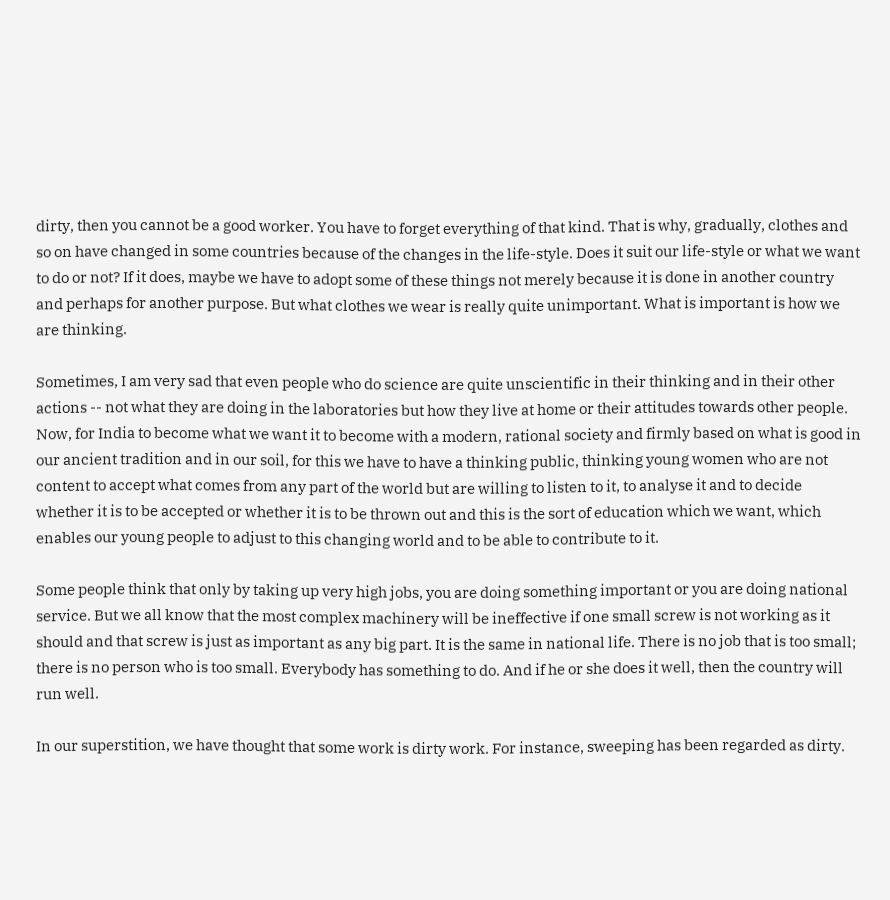dirty, then you cannot be a good worker. You have to forget everything of that kind. That is why, gradually, clothes and so on have changed in some countries because of the changes in the life-style. Does it suit our life-style or what we want to do or not? If it does, maybe we have to adopt some of these things not merely because it is done in another country and perhaps for another purpose. But what clothes we wear is really quite unimportant. What is important is how we are thinking.

Sometimes, I am very sad that even people who do science are quite unscientific in their thinking and in their other actions -- not what they are doing in the laboratories but how they live at home or their attitudes towards other people. Now, for India to become what we want it to become with a modern, rational society and firmly based on what is good in our ancient tradition and in our soil, for this we have to have a thinking public, thinking young women who are not content to accept what comes from any part of the world but are willing to listen to it, to analyse it and to decide whether it is to be accepted or whether it is to be thrown out and this is the sort of education which we want, which enables our young people to adjust to this changing world and to be able to contribute to it.

Some people think that only by taking up very high jobs, you are doing something important or you are doing national service. But we all know that the most complex machinery will be ineffective if one small screw is not working as it should and that screw is just as important as any big part. It is the same in national life. There is no job that is too small; there is no person who is too small. Everybody has something to do. And if he or she does it well, then the country will run well.

In our superstition, we have thought that some work is dirty work. For instance, sweeping has been regarded as dirty.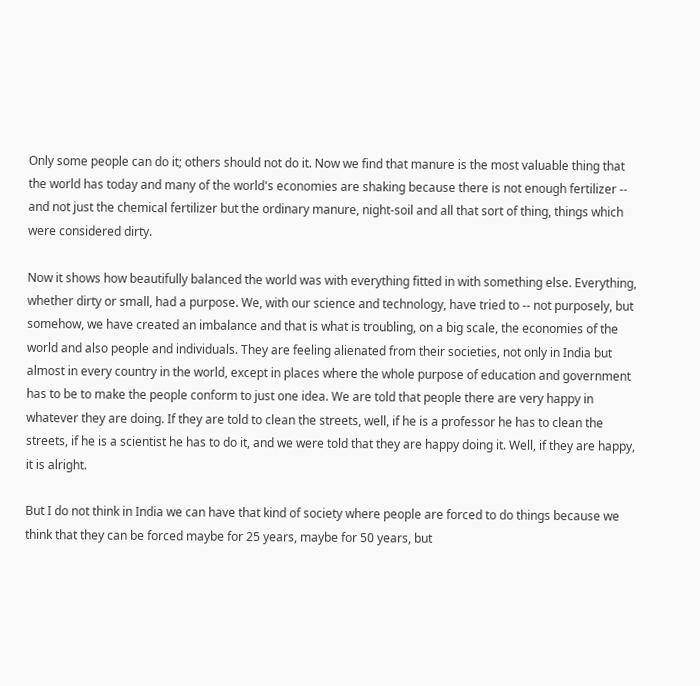Only some people can do it; others should not do it. Now we find that manure is the most valuable thing that the world has today and many of the world's economies are shaking because there is not enough fertilizer -- and not just the chemical fertilizer but the ordinary manure, night-soil and all that sort of thing, things which were considered dirty.

Now it shows how beautifully balanced the world was with everything fitted in with something else. Everything, whether dirty or small, had a purpose. We, with our science and technology, have tried to -- not purposely, but somehow, we have created an imbalance and that is what is troubling, on a big scale, the economies of the world and also people and individuals. They are feeling alienated from their societies, not only in India but almost in every country in the world, except in places where the whole purpose of education and government has to be to make the people conform to just one idea. We are told that people there are very happy in whatever they are doing. If they are told to clean the streets, well, if he is a professor he has to clean the streets, if he is a scientist he has to do it, and we were told that they are happy doing it. Well, if they are happy, it is alright.

But I do not think in India we can have that kind of society where people are forced to do things because we think that they can be forced maybe for 25 years, maybe for 50 years, but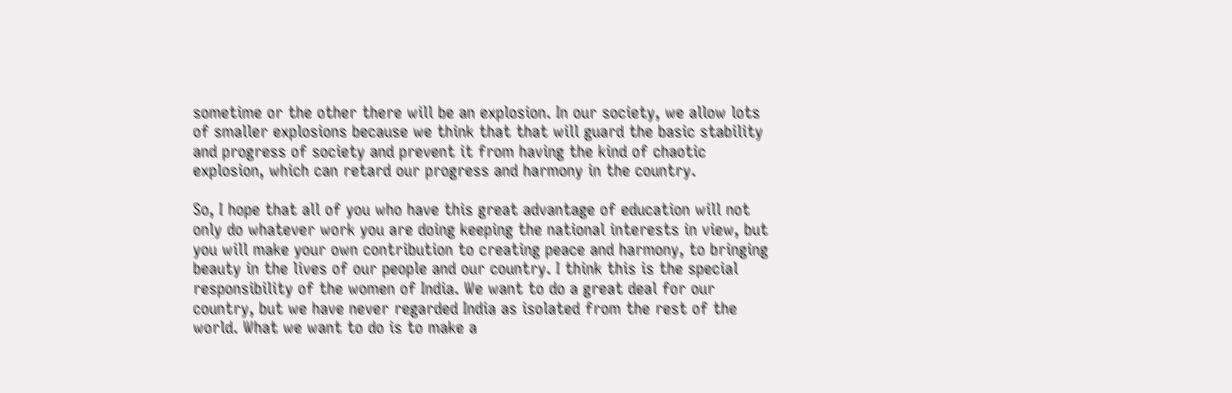sometime or the other there will be an explosion. In our society, we allow lots of smaller explosions because we think that that will guard the basic stability and progress of society and prevent it from having the kind of chaotic explosion, which can retard our progress and harmony in the country.

So, I hope that all of you who have this great advantage of education will not only do whatever work you are doing keeping the national interests in view, but you will make your own contribution to creating peace and harmony, to bringing beauty in the lives of our people and our country. I think this is the special responsibility of the women of India. We want to do a great deal for our country, but we have never regarded India as isolated from the rest of the world. What we want to do is to make a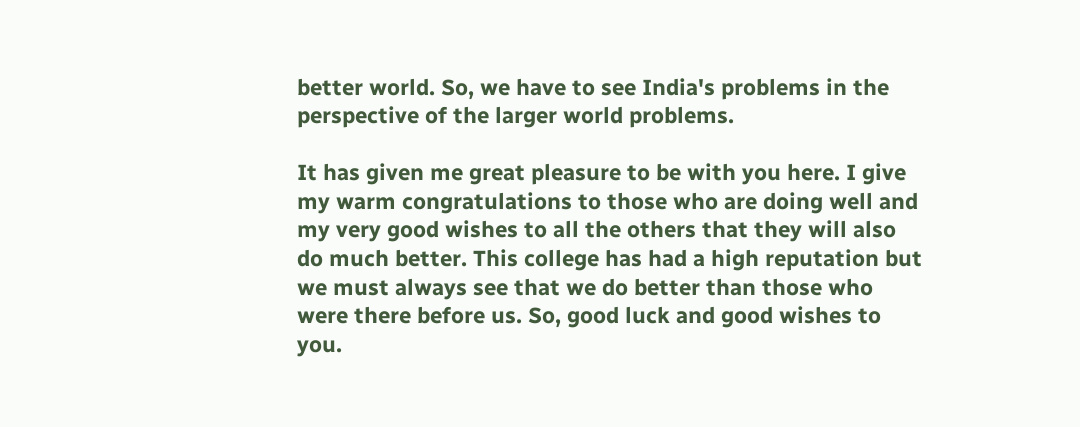better world. So, we have to see India's problems in the perspective of the larger world problems.

It has given me great pleasure to be with you here. I give my warm congratulations to those who are doing well and my very good wishes to all the others that they will also do much better. This college has had a high reputation but we must always see that we do better than those who were there before us. So, good luck and good wishes to you.